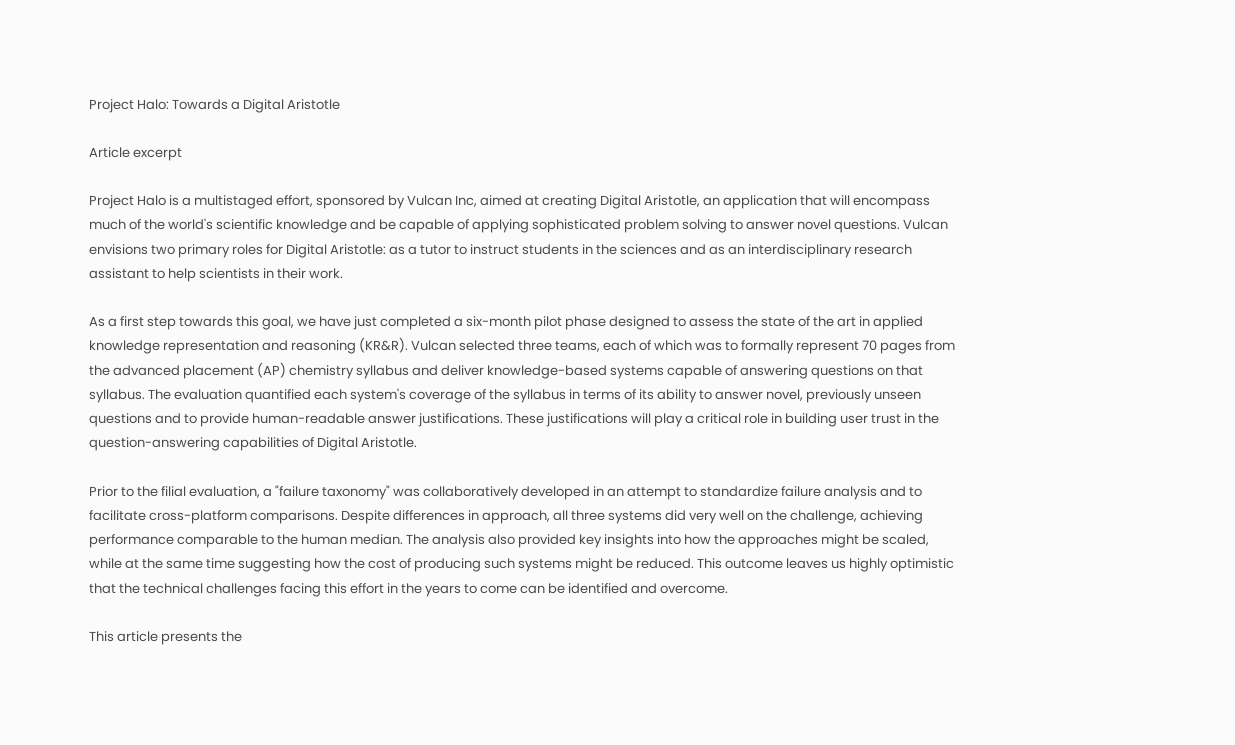Project Halo: Towards a Digital Aristotle

Article excerpt

Project Halo is a multistaged effort, sponsored by Vulcan Inc, aimed at creating Digital Aristotle, an application that will encompass much of the world's scientific knowledge and be capable of applying sophisticated problem solving to answer novel questions. Vulcan envisions two primary roles for Digital Aristotle: as a tutor to instruct students in the sciences and as an interdisciplinary research assistant to help scientists in their work.

As a first step towards this goal, we have just completed a six-month pilot phase designed to assess the state of the art in applied knowledge representation and reasoning (KR&R). Vulcan selected three teams, each of which was to formally represent 70 pages from the advanced placement (AP) chemistry syllabus and deliver knowledge-based systems capable of answering questions on that syllabus. The evaluation quantified each system's coverage of the syllabus in terms of its ability to answer novel, previously unseen questions and to provide human-readable answer justifications. These justifications will play a critical role in building user trust in the question-answering capabilities of Digital Aristotle.

Prior to the filial evaluation, a "failure taxonomy" was collaboratively developed in an attempt to standardize failure analysis and to facilitate cross-platform comparisons. Despite differences in approach, all three systems did very well on the challenge, achieving performance comparable to the human median. The analysis also provided key insights into how the approaches might be scaled, while at the same time suggesting how the cost of producing such systems might be reduced. This outcome leaves us highly optimistic that the technical challenges facing this effort in the years to come can be identified and overcome.

This article presents the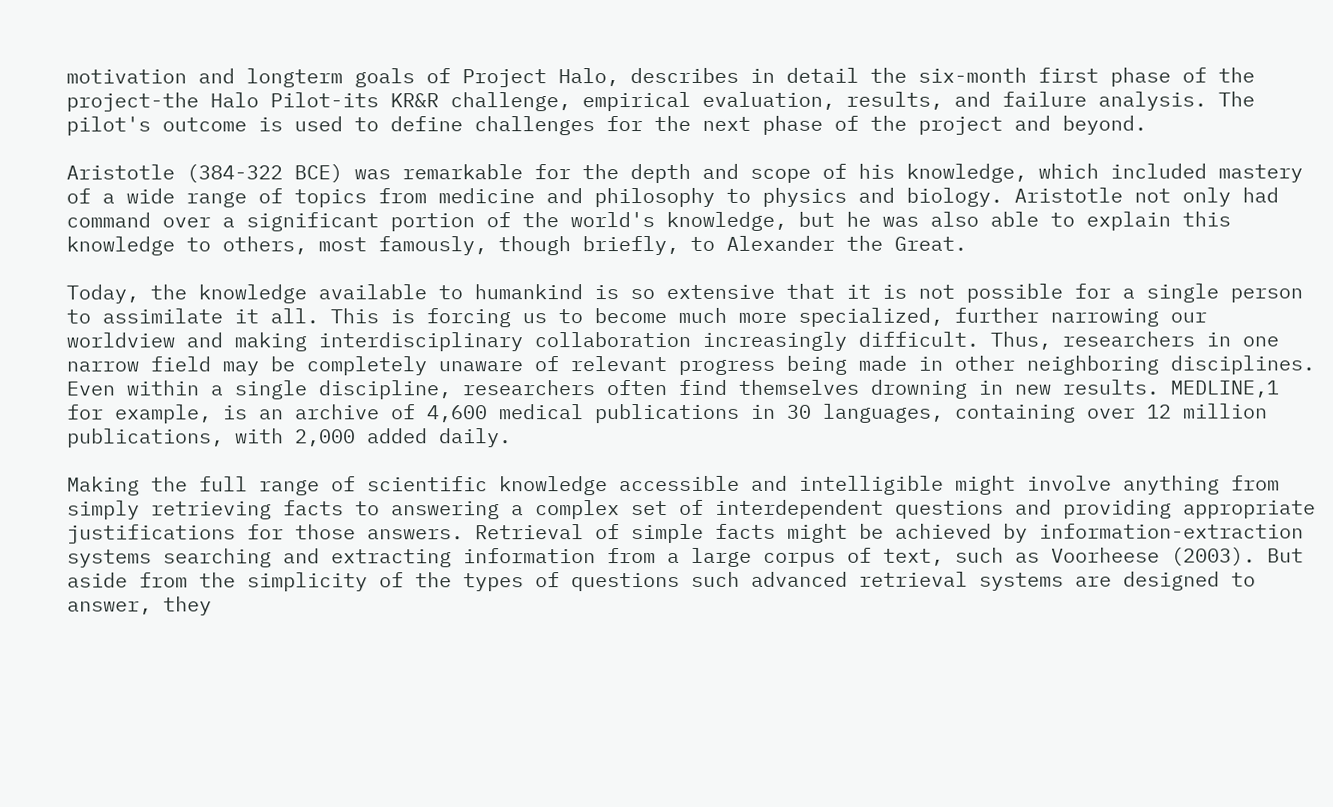motivation and longterm goals of Project Halo, describes in detail the six-month first phase of the project-the Halo Pilot-its KR&R challenge, empirical evaluation, results, and failure analysis. The pilot's outcome is used to define challenges for the next phase of the project and beyond.

Aristotle (384-322 BCE) was remarkable for the depth and scope of his knowledge, which included mastery of a wide range of topics from medicine and philosophy to physics and biology. Aristotle not only had command over a significant portion of the world's knowledge, but he was also able to explain this knowledge to others, most famously, though briefly, to Alexander the Great.

Today, the knowledge available to humankind is so extensive that it is not possible for a single person to assimilate it all. This is forcing us to become much more specialized, further narrowing our worldview and making interdisciplinary collaboration increasingly difficult. Thus, researchers in one narrow field may be completely unaware of relevant progress being made in other neighboring disciplines. Even within a single discipline, researchers often find themselves drowning in new results. MEDLINE,1 for example, is an archive of 4,600 medical publications in 30 languages, containing over 12 million publications, with 2,000 added daily.

Making the full range of scientific knowledge accessible and intelligible might involve anything from simply retrieving facts to answering a complex set of interdependent questions and providing appropriate justifications for those answers. Retrieval of simple facts might be achieved by information-extraction systems searching and extracting information from a large corpus of text, such as Voorheese (2003). But aside from the simplicity of the types of questions such advanced retrieval systems are designed to answer, they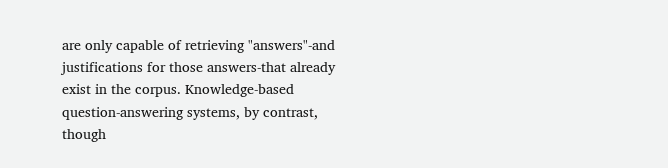are only capable of retrieving "answers"-and justifications for those answers-that already exist in the corpus. Knowledge-based question-answering systems, by contrast, though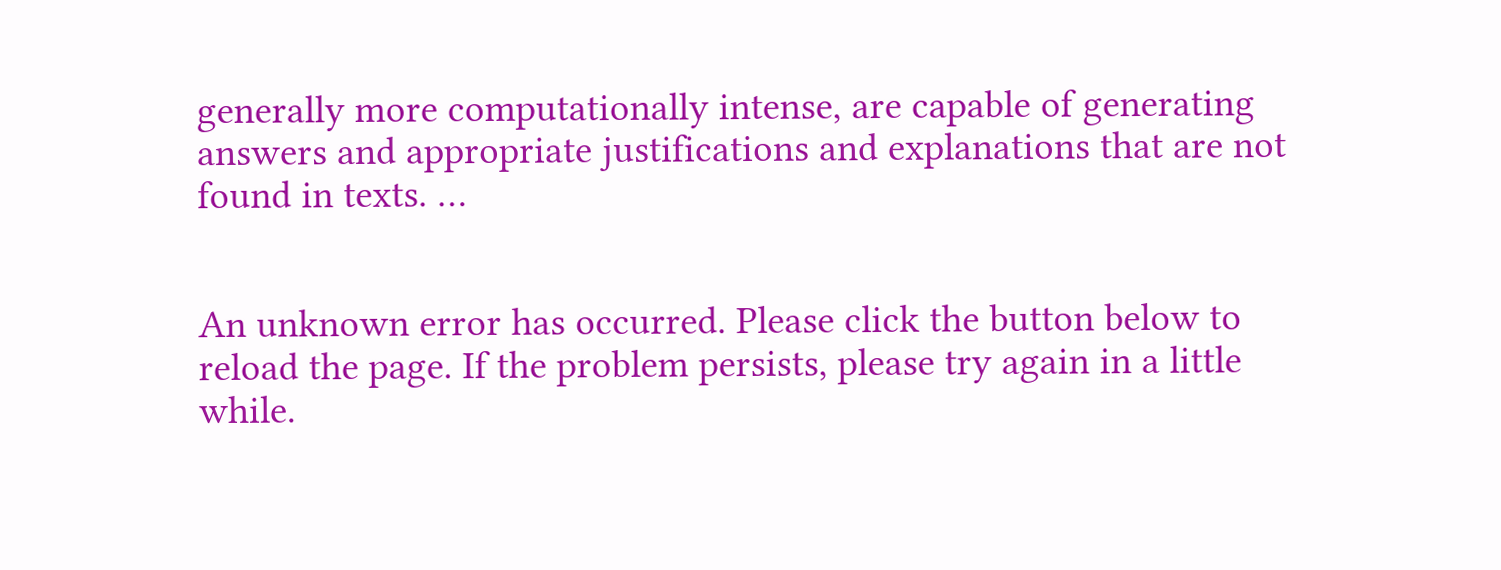generally more computationally intense, are capable of generating answers and appropriate justifications and explanations that are not found in texts. …


An unknown error has occurred. Please click the button below to reload the page. If the problem persists, please try again in a little while.